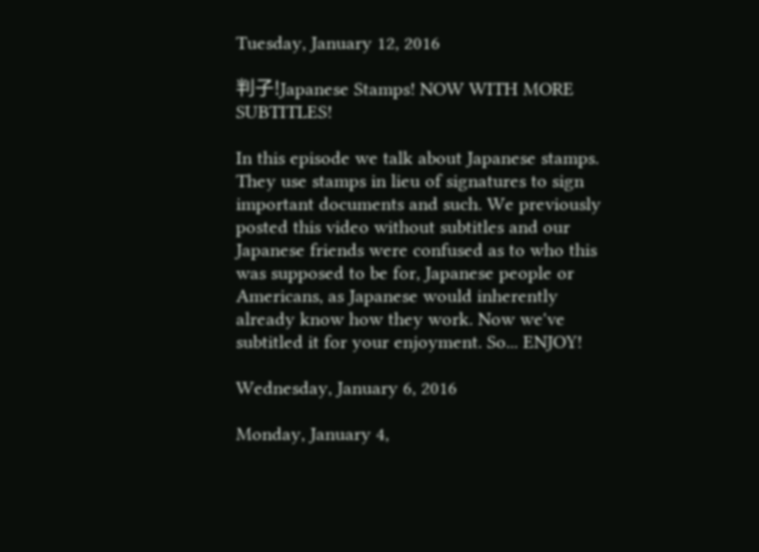Tuesday, January 12, 2016

判子!Japanese Stamps! NOW WITH MORE SUBTITLES!

In this episode we talk about Japanese stamps. They use stamps in lieu of signatures to sign important documents and such. We previously posted this video without subtitles and our Japanese friends were confused as to who this was supposed to be for, Japanese people or Americans, as Japanese would inherently already know how they work. Now we've subtitled it for your enjoyment. So... ENJOY!

Wednesday, January 6, 2016

Monday, January 4,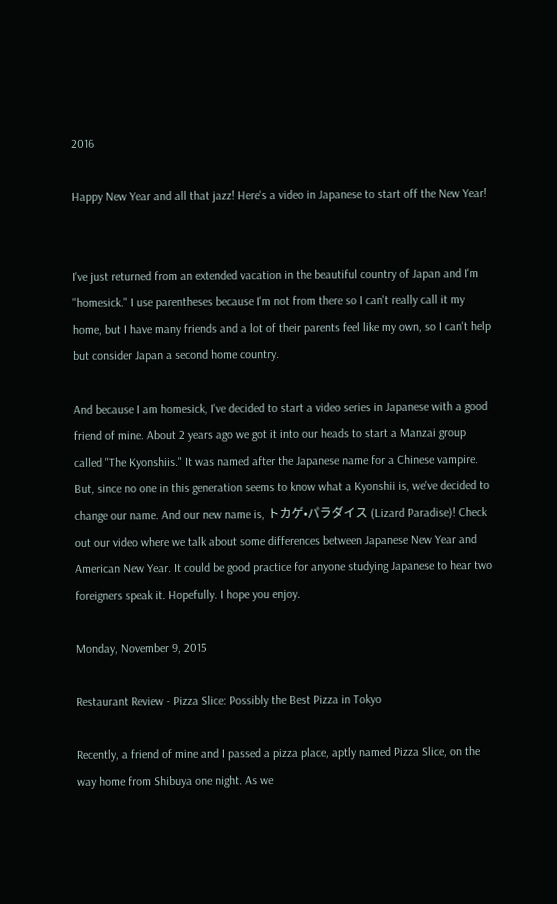2016

Happy New Year and all that jazz! Here's a video in Japanese to start off the New Year!


I've just returned from an extended vacation in the beautiful country of Japan and I'm "homesick." I use parentheses because I'm not from there so I can't really call it my home, but I have many friends and a lot of their parents feel like my own, so I can't help but consider Japan a second home country.

And because I am homesick, I've decided to start a video series in Japanese with a good friend of mine. About 2 years ago we got it into our heads to start a Manzai group called "The Kyonshiis." It was named after the Japanese name for a Chinese vampire. But, since no one in this generation seems to know what a Kyonshii is, we've decided to change our name. And our new name is, トカゲ•パラダイス (Lizard Paradise)! Check out our video where we talk about some differences between Japanese New Year and American New Year. It could be good practice for anyone studying Japanese to hear two foreigners speak it. Hopefully. I hope you enjoy.

Monday, November 9, 2015

Restaurant Review - Pizza Slice: Possibly the Best Pizza in Tokyo

Recently, a friend of mine and I passed a pizza place, aptly named Pizza Slice, on the way home from Shibuya one night. As we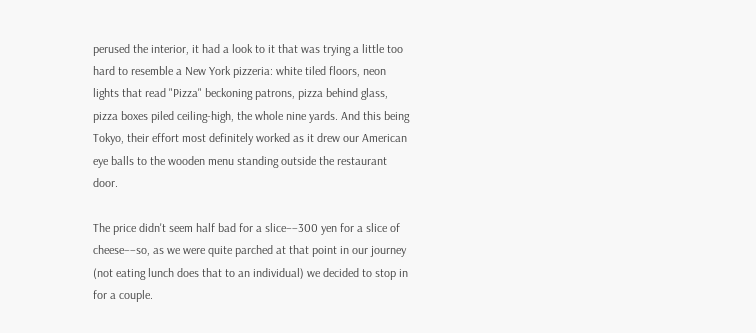perused the interior, it had a look to it that was trying a little too hard to resemble a New York pizzeria: white tiled floors, neon lights that read "Pizza" beckoning patrons, pizza behind glass, pizza boxes piled ceiling-high, the whole nine yards. And this being Tokyo, their effort most definitely worked as it drew our American eye balls to the wooden menu standing outside the restaurant door.

The price didn't seem half bad for a slice––300 yen for a slice of cheese––so, as we were quite parched at that point in our journey (not eating lunch does that to an individual) we decided to stop in for a couple.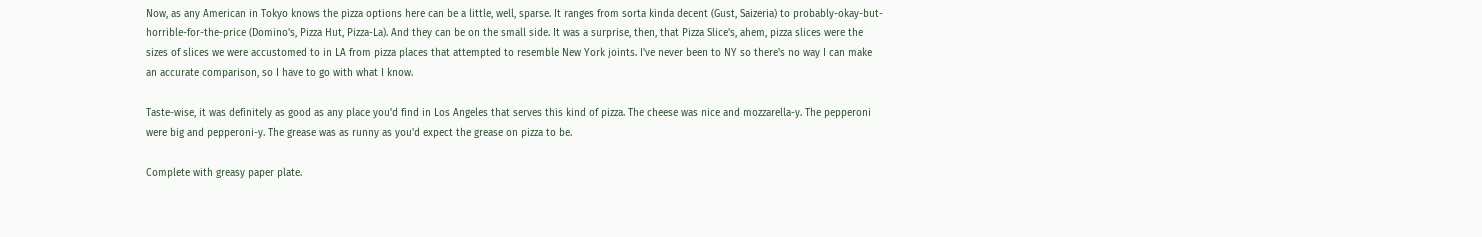Now, as any American in Tokyo knows the pizza options here can be a little, well, sparse. It ranges from sorta kinda decent (Gust, Saizeria) to probably-okay-but-horrible-for-the-price (Domino's, Pizza Hut, Pizza-La). And they can be on the small side. It was a surprise, then, that Pizza Slice's, ahem, pizza slices were the sizes of slices we were accustomed to in LA from pizza places that attempted to resemble New York joints. I've never been to NY so there's no way I can make an accurate comparison, so I have to go with what I know.

Taste-wise, it was definitely as good as any place you'd find in Los Angeles that serves this kind of pizza. The cheese was nice and mozzarella-y. The pepperoni were big and pepperoni-y. The grease was as runny as you'd expect the grease on pizza to be.

Complete with greasy paper plate.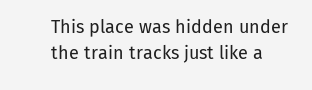This place was hidden under the train tracks just like a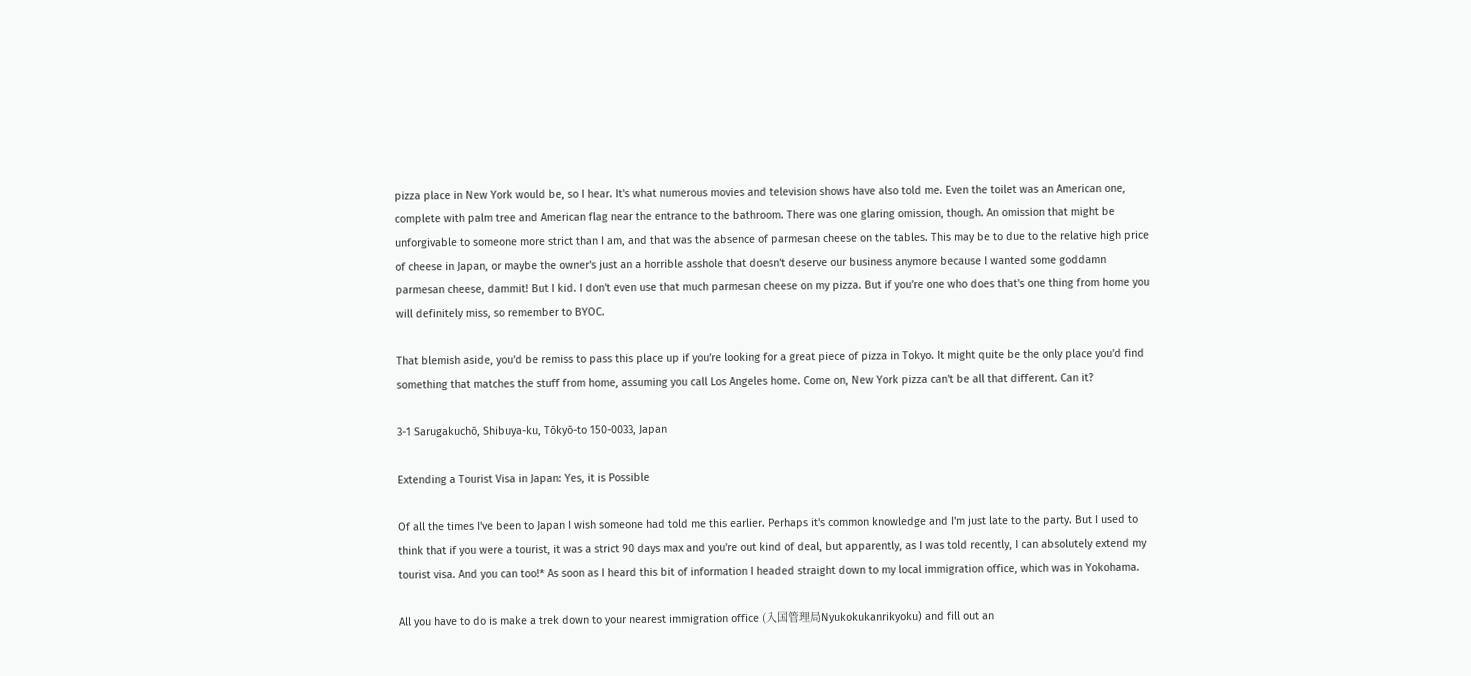pizza place in New York would be, so I hear. It's what numerous movies and television shows have also told me. Even the toilet was an American one, complete with palm tree and American flag near the entrance to the bathroom. There was one glaring omission, though. An omission that might be unforgivable to someone more strict than I am, and that was the absence of parmesan cheese on the tables. This may be to due to the relative high price of cheese in Japan, or maybe the owner's just an a horrible asshole that doesn't deserve our business anymore because I wanted some goddamn parmesan cheese, dammit! But I kid. I don't even use that much parmesan cheese on my pizza. But if you're one who does that's one thing from home you will definitely miss, so remember to BYOC.

That blemish aside, you'd be remiss to pass this place up if you're looking for a great piece of pizza in Tokyo. It might quite be the only place you'd find something that matches the stuff from home, assuming you call Los Angeles home. Come on, New York pizza can't be all that different. Can it?

3-1 Sarugakuchō, Shibuya-ku, Tōkyō-to 150-0033, Japan

Extending a Tourist Visa in Japan: Yes, it is Possible

Of all the times I've been to Japan I wish someone had told me this earlier. Perhaps it's common knowledge and I'm just late to the party. But I used to think that if you were a tourist, it was a strict 90 days max and you're out kind of deal, but apparently, as I was told recently, I can absolutely extend my tourist visa. And you can too!* As soon as I heard this bit of information I headed straight down to my local immigration office, which was in Yokohama.

All you have to do is make a trek down to your nearest immigration office (入国管理局Nyukokukanrikyoku) and fill out an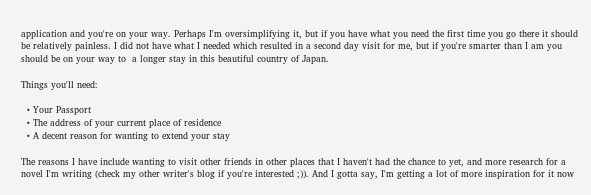application and you're on your way. Perhaps I'm oversimplifying it, but if you have what you need the first time you go there it should be relatively painless. I did not have what I needed which resulted in a second day visit for me, but if you're smarter than I am you should be on your way to  a longer stay in this beautiful country of Japan.

Things you'll need:

  • Your Passport
  • The address of your current place of residence
  • A decent reason for wanting to extend your stay

The reasons I have include wanting to visit other friends in other places that I haven't had the chance to yet, and more research for a novel I'm writing (check my other writer's blog if you're interested ;)). And I gotta say, I'm getting a lot of more inspiration for it now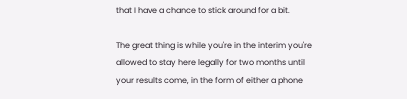that I have a chance to stick around for a bit.

The great thing is while you're in the interim you're allowed to stay here legally for two months until your results come, in the form of either a phone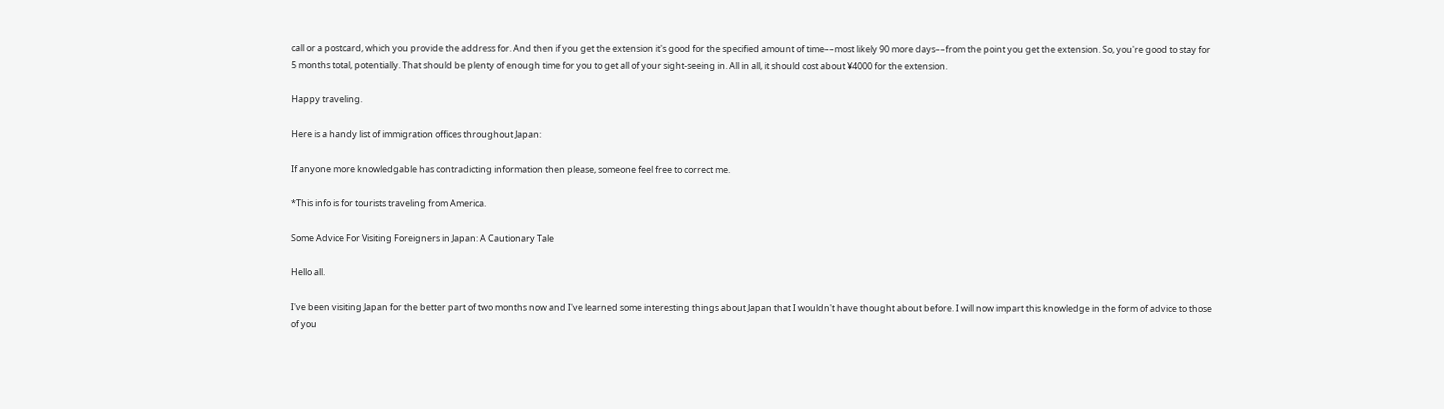call or a postcard, which you provide the address for. And then if you get the extension it's good for the specified amount of time––most likely 90 more days––from the point you get the extension. So, you're good to stay for 5 months total, potentially. That should be plenty of enough time for you to get all of your sight-seeing in. All in all, it should cost about ¥4000 for the extension.

Happy traveling.

Here is a handy list of immigration offices throughout Japan:

If anyone more knowledgable has contradicting information then please, someone feel free to correct me.

*This info is for tourists traveling from America.

Some Advice For Visiting Foreigners in Japan: A Cautionary Tale

Hello all.

I've been visiting Japan for the better part of two months now and I've learned some interesting things about Japan that I wouldn't have thought about before. I will now impart this knowledge in the form of advice to those of you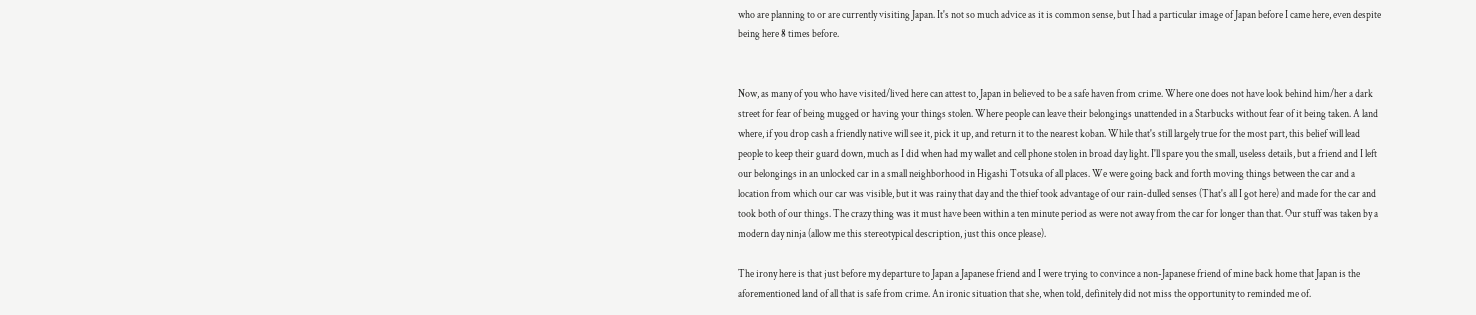who are planning to or are currently visiting Japan. It's not so much advice as it is common sense, but I had a particular image of Japan before I came here, even despite being here 8 times before.


Now, as many of you who have visited/lived here can attest to, Japan in believed to be a safe haven from crime. Where one does not have look behind him/her a dark street for fear of being mugged or having your things stolen. Where people can leave their belongings unattended in a Starbucks without fear of it being taken. A land where, if you drop cash a friendly native will see it, pick it up, and return it to the nearest koban. While that's still largely true for the most part, this belief will lead people to keep their guard down, much as I did when had my wallet and cell phone stolen in broad day light. I'll spare you the small, useless details, but a friend and I left our belongings in an unlocked car in a small neighborhood in Higashi Totsuka of all places. We were going back and forth moving things between the car and a location from which our car was visible, but it was rainy that day and the thief took advantage of our rain-dulled senses (That's all I got here) and made for the car and took both of our things. The crazy thing was it must have been within a ten minute period as were not away from the car for longer than that. Our stuff was taken by a modern day ninja (allow me this stereotypical description, just this once please).

The irony here is that just before my departure to Japan a Japanese friend and I were trying to convince a non-Japanese friend of mine back home that Japan is the aforementioned land of all that is safe from crime. An ironic situation that she, when told, definitely did not miss the opportunity to reminded me of.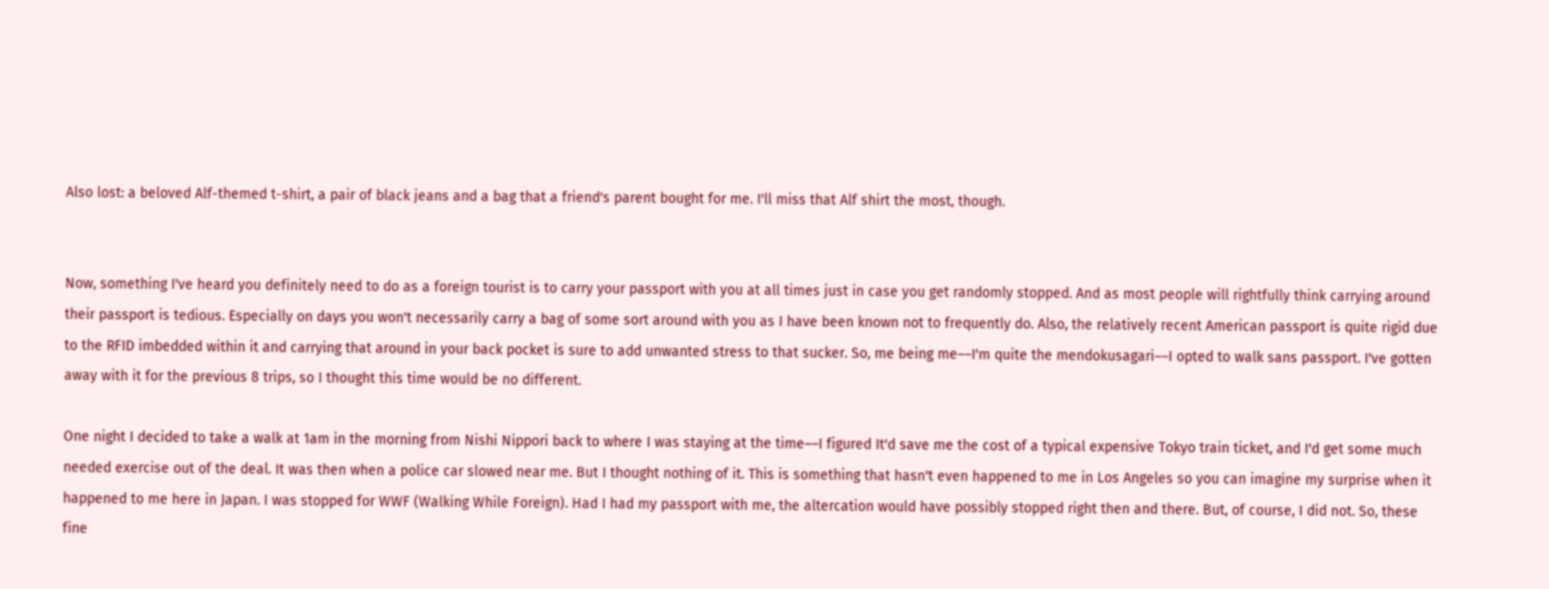Also lost: a beloved Alf-themed t-shirt, a pair of black jeans and a bag that a friend's parent bought for me. I'll miss that Alf shirt the most, though.


Now, something I've heard you definitely need to do as a foreign tourist is to carry your passport with you at all times just in case you get randomly stopped. And as most people will rightfully think carrying around their passport is tedious. Especially on days you won't necessarily carry a bag of some sort around with you as I have been known not to frequently do. Also, the relatively recent American passport is quite rigid due to the RFID imbedded within it and carrying that around in your back pocket is sure to add unwanted stress to that sucker. So, me being me––I'm quite the mendokusagari––I opted to walk sans passport. I've gotten away with it for the previous 8 trips, so I thought this time would be no different.

One night I decided to take a walk at 1am in the morning from Nishi Nippori back to where I was staying at the time––I figured It'd save me the cost of a typical expensive Tokyo train ticket, and I'd get some much needed exercise out of the deal. It was then when a police car slowed near me. But I thought nothing of it. This is something that hasn't even happened to me in Los Angeles so you can imagine my surprise when it happened to me here in Japan. I was stopped for WWF (Walking While Foreign). Had I had my passport with me, the altercation would have possibly stopped right then and there. But, of course, I did not. So, these fine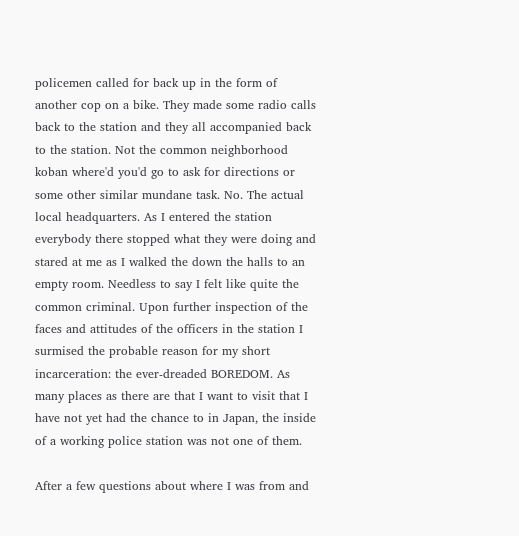policemen called for back up in the form of another cop on a bike. They made some radio calls back to the station and they all accompanied back to the station. Not the common neighborhood koban where'd you'd go to ask for directions or some other similar mundane task. No. The actual local headquarters. As I entered the station everybody there stopped what they were doing and stared at me as I walked the down the halls to an empty room. Needless to say I felt like quite the common criminal. Upon further inspection of the faces and attitudes of the officers in the station I surmised the probable reason for my short incarceration: the ever-dreaded BOREDOM. As many places as there are that I want to visit that I have not yet had the chance to in Japan, the inside of a working police station was not one of them.

After a few questions about where I was from and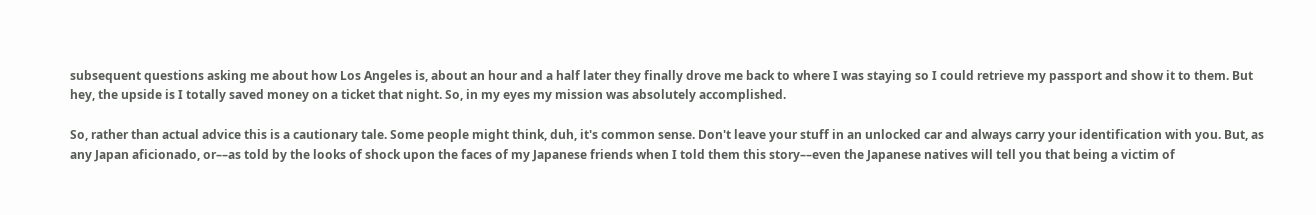subsequent questions asking me about how Los Angeles is, about an hour and a half later they finally drove me back to where I was staying so I could retrieve my passport and show it to them. But hey, the upside is I totally saved money on a ticket that night. So, in my eyes my mission was absolutely accomplished.

So, rather than actual advice this is a cautionary tale. Some people might think, duh, it's common sense. Don't leave your stuff in an unlocked car and always carry your identification with you. But, as any Japan aficionado, or––as told by the looks of shock upon the faces of my Japanese friends when I told them this story––even the Japanese natives will tell you that being a victim of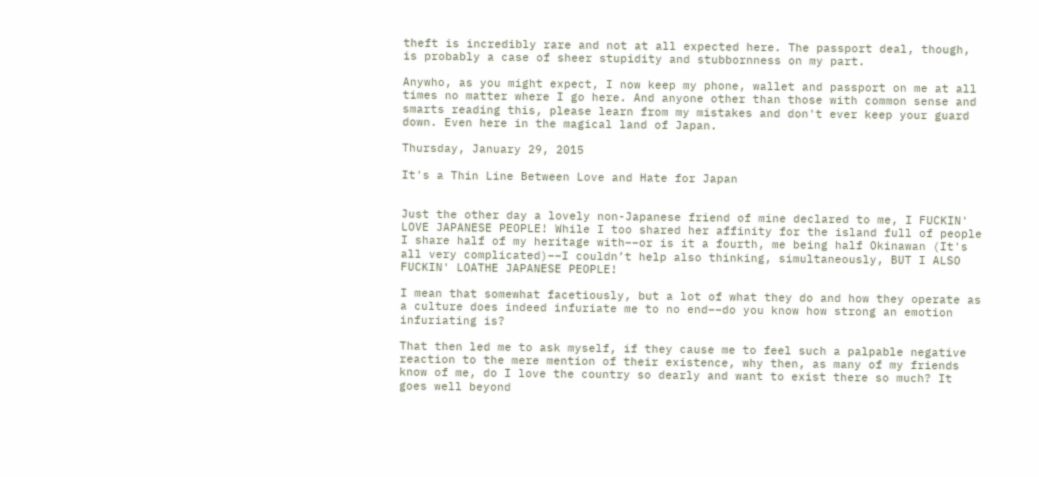theft is incredibly rare and not at all expected here. The passport deal, though, is probably a case of sheer stupidity and stubbornness on my part.

Anywho, as you might expect, I now keep my phone, wallet and passport on me at all times no matter where I go here. And anyone other than those with common sense and smarts reading this, please learn from my mistakes and don't ever keep your guard down. Even here in the magical land of Japan.

Thursday, January 29, 2015

It's a Thin Line Between Love and Hate for Japan


Just the other day a lovely non-Japanese friend of mine declared to me, I FUCKIN' LOVE JAPANESE PEOPLE! While I too shared her affinity for the island full of people I share half of my heritage with––or is it a fourth, me being half Okinawan (It's all very complicated)––I couldn’t help also thinking, simultaneously, BUT I ALSO FUCKIN' LOATHE JAPANESE PEOPLE!

I mean that somewhat facetiously, but a lot of what they do and how they operate as a culture does indeed infuriate me to no end––do you know how strong an emotion infuriating is?

That then led me to ask myself, if they cause me to feel such a palpable negative reaction to the mere mention of their existence, why then, as many of my friends know of me, do I love the country so dearly and want to exist there so much? It goes well beyond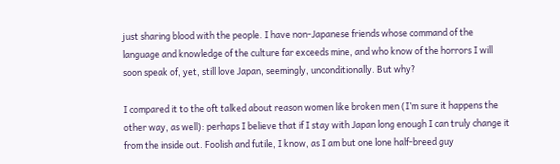just sharing blood with the people. I have non-Japanese friends whose command of the language and knowledge of the culture far exceeds mine, and who know of the horrors I will soon speak of, yet, still love Japan, seemingly, unconditionally. But why?

I compared it to the oft talked about reason women like broken men (I’m sure it happens the other way, as well): perhaps I believe that if I stay with Japan long enough I can truly change it from the inside out. Foolish and futile, I know, as I am but one lone half-breed guy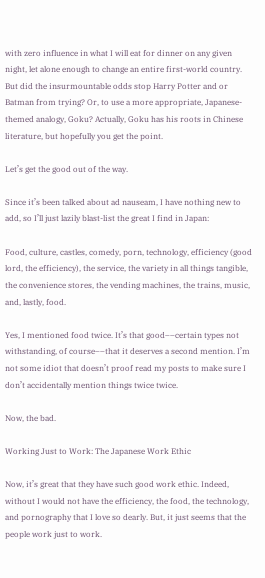with zero influence in what I will eat for dinner on any given night, let alone enough to change an entire first-world country. But did the insurmountable odds stop Harry Potter and or Batman from trying? Or, to use a more appropriate, Japanese-themed analogy, Goku? Actually, Goku has his roots in Chinese literature, but hopefully you get the point.

Let’s get the good out of the way.

Since it’s been talked about ad nauseam, I have nothing new to add, so I’ll just lazily blast-list the great I find in Japan:

Food, culture, castles, comedy, porn, technology, efficiency (good lord, the efficiency), the service, the variety in all things tangible, the convenience stores, the vending machines, the trains, music, and, lastly, food.

Yes, I mentioned food twice. It’s that good––certain types not withstanding, of course––that it deserves a second mention. I’m not some idiot that doesn’t proof read my posts to make sure I don’t accidentally mention things twice twice.

Now, the bad.

Working Just to Work: The Japanese Work Ethic

Now, it’s great that they have such good work ethic. Indeed, without I would not have the efficiency, the food, the technology, and pornography that I love so dearly. But, it just seems that the people work just to work.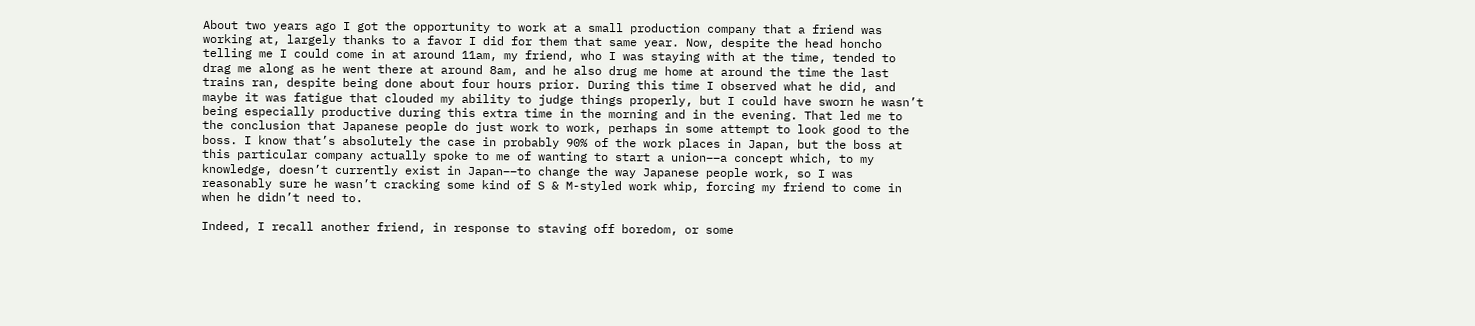About two years ago I got the opportunity to work at a small production company that a friend was working at, largely thanks to a favor I did for them that same year. Now, despite the head honcho telling me I could come in at around 11am, my friend, who I was staying with at the time, tended to drag me along as he went there at around 8am, and he also drug me home at around the time the last trains ran, despite being done about four hours prior. During this time I observed what he did, and maybe it was fatigue that clouded my ability to judge things properly, but I could have sworn he wasn’t being especially productive during this extra time in the morning and in the evening. That led me to the conclusion that Japanese people do just work to work, perhaps in some attempt to look good to the boss. I know that’s absolutely the case in probably 90% of the work places in Japan, but the boss at this particular company actually spoke to me of wanting to start a union––a concept which, to my knowledge, doesn’t currently exist in Japan––to change the way Japanese people work, so I was reasonably sure he wasn’t cracking some kind of S & M-styled work whip, forcing my friend to come in when he didn’t need to.

Indeed, I recall another friend, in response to staving off boredom, or some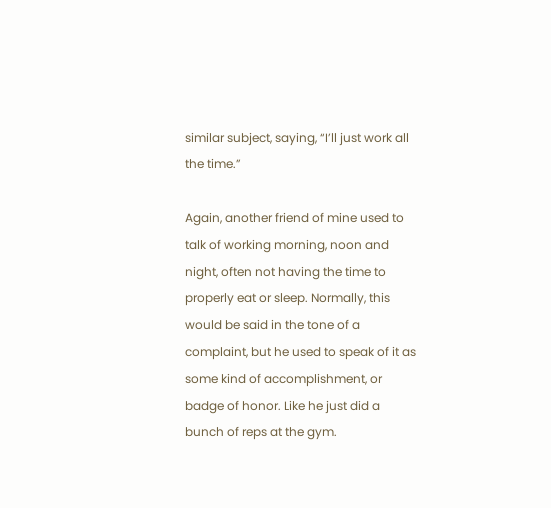similar subject, saying, “I’ll just work all the time.”

Again, another friend of mine used to talk of working morning, noon and night, often not having the time to properly eat or sleep. Normally, this would be said in the tone of a complaint, but he used to speak of it as some kind of accomplishment, or badge of honor. Like he just did a bunch of reps at the gym.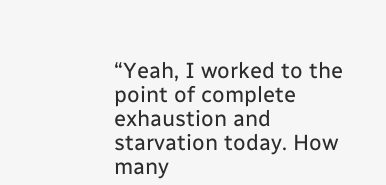“Yeah, I worked to the point of complete exhaustion and starvation today. How many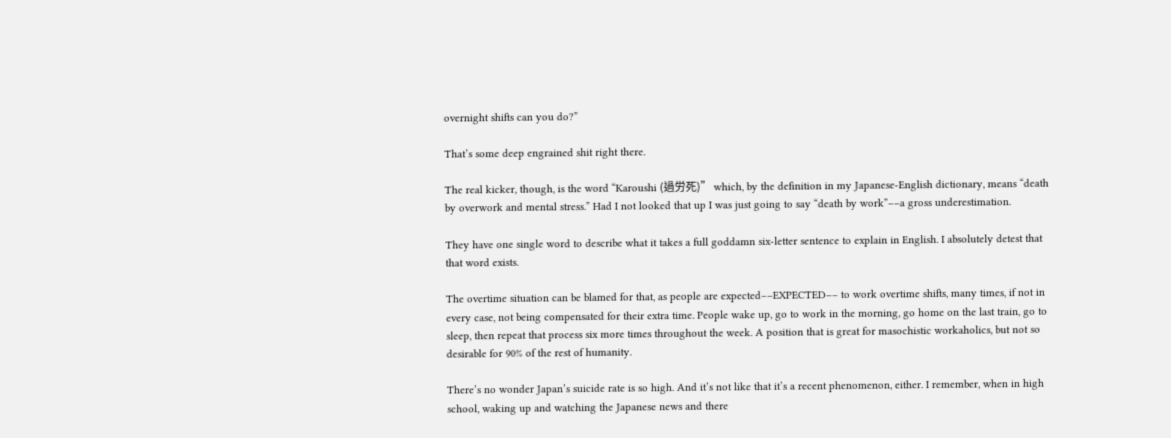overnight shifts can you do?”

That’s some deep engrained shit right there.

The real kicker, though, is the word “Karoushi (過労死)” which, by the definition in my Japanese-English dictionary, means “death by overwork and mental stress.” Had I not looked that up I was just going to say “death by work”––a gross underestimation.

They have one single word to describe what it takes a full goddamn six-letter sentence to explain in English. I absolutely detest that that word exists.

The overtime situation can be blamed for that, as people are expected––EXPECTED–– to work overtime shifts, many times, if not in every case, not being compensated for their extra time. People wake up, go to work in the morning, go home on the last train, go to sleep, then repeat that process six more times throughout the week. A position that is great for masochistic workaholics, but not so desirable for 90% of the rest of humanity.

There’s no wonder Japan’s suicide rate is so high. And it’s not like that it’s a recent phenomenon, either. I remember, when in high school, waking up and watching the Japanese news and there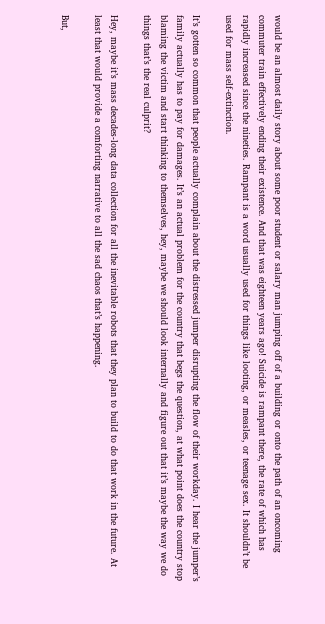would be an almost daily story about some poor student or salary man jumping off of a building or onto the path of an oncoming commuter train effectively ending their existence. And that was eighteen years ago! Suicide is rampant there, the rate of which has rapidly increased since the nineties. Rampant is a word usually used for things like looting, or measles, or teenage sex. It shouldn’t be used for mass self-extinction.

It’s gotten so common that people actually complain about the distressed jumper disrupting the flow of their workday. I hear the jumper’s family actually has to pay for damages. It’s an actual problem for the country that begs the question, at what point does the country stop blaming the victim and start thinking to themselves, hey, maybe we should look internally and figure out that it’s maybe the way we do things that’s the real culprit?

Hey, maybe it’s mass decades-long data collection for all the inevitable robots that they plan to build to do that work in the future. At least that would provide a comforting narrative to all the sad chaos that’s happening.

But,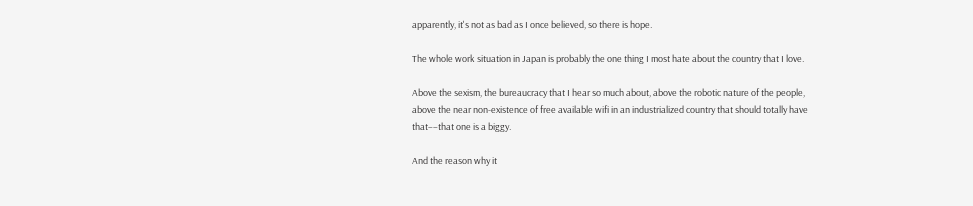apparently, it's not as bad as I once believed, so there is hope.

The whole work situation in Japan is probably the one thing I most hate about the country that I love.

Above the sexism, the bureaucracy that I hear so much about, above the robotic nature of the people, above the near non-existence of free available wifi in an industrialized country that should totally have that––that one is a biggy.

And the reason why it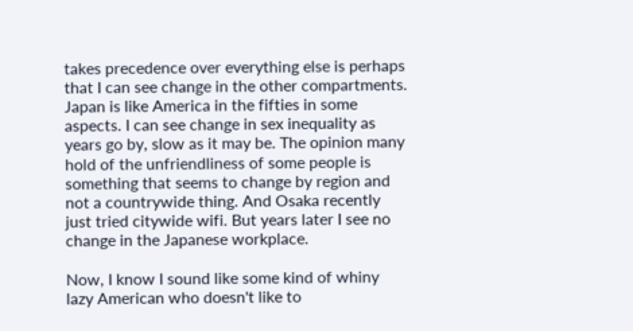takes precedence over everything else is perhaps that I can see change in the other compartments. Japan is like America in the fifties in some aspects. I can see change in sex inequality as years go by, slow as it may be. The opinion many hold of the unfriendliness of some people is something that seems to change by region and not a countrywide thing. And Osaka recently just tried citywide wifi. But years later I see no change in the Japanese workplace.

Now, I know I sound like some kind of whiny lazy American who doesn't like to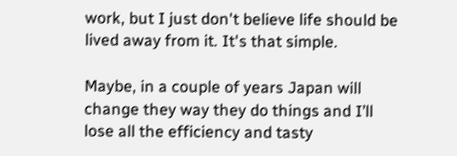work, but I just don't believe life should be lived away from it. It's that simple.

Maybe, in a couple of years Japan will change they way they do things and I’ll lose all the efficiency and tasty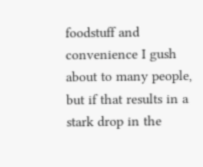foodstuff and convenience I gush about to many people, but if that results in a stark drop in the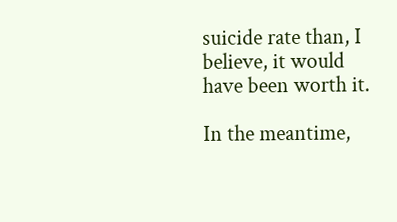suicide rate than, I believe, it would have been worth it.

In the meantime,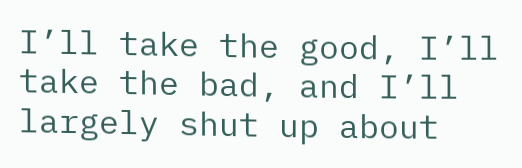I’ll take the good, I’ll take the bad, and I’ll largely shut up about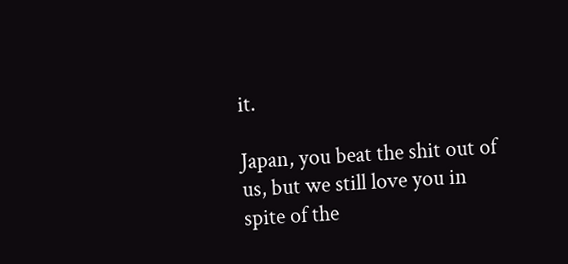it.

Japan, you beat the shit out of us, but we still love you in spite of the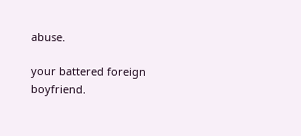abuse.

your battered foreign boyfriend.